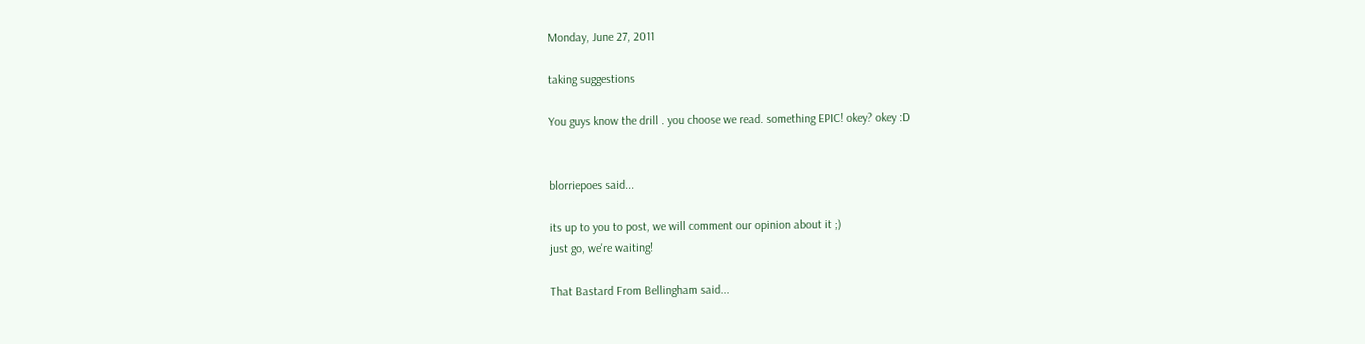Monday, June 27, 2011

taking suggestions

You guys know the drill . you choose we read. something EPIC! okey? okey :D


blorriepoes said...

its up to you to post, we will comment our opinion about it ;)
just go, we're waiting!

That Bastard From Bellingham said...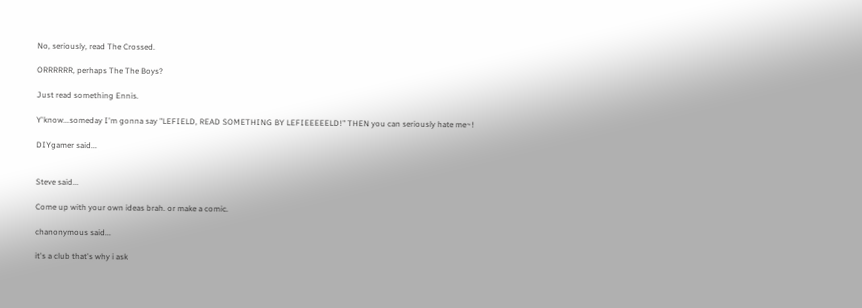No, seriously, read The Crossed.

ORRRRRR, perhaps The The Boys?

Just read something Ennis.

Y'know...someday I'm gonna say "LEFIELD, READ SOMETHING BY LEFIEEEEELD!" THEN you can seriously hate me~!

DIYgamer said...


Steve said...

Come up with your own ideas brah. or make a comic.

chanonymous said...

it's a club that's why i ask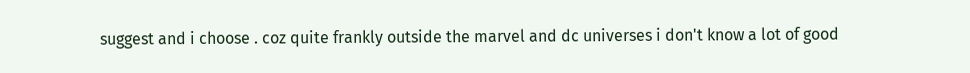suggest and i choose . coz quite frankly outside the marvel and dc universes i don't know a lot of good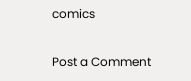comics

Post a Comment